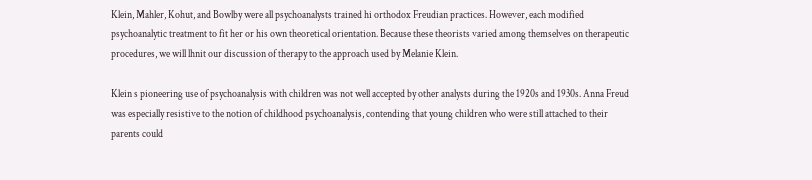Klein, Mahler, Kohut, and Bowlby were all psychoanalysts trained hi orthodox Freudian practices. However, each modified psychoanalytic treatment to fit her or his own theoretical orientation. Because these theorists varied among themselves on therapeutic procedures, we will lhnit our discussion of therapy to the approach used by Melanie Klein.

Klein s pioneering use of psychoanalysis with children was not well accepted by other analysts during the 1920s and 1930s. Anna Freud was especially resistive to the notion of childhood psychoanalysis, contending that young children who were still attached to their parents could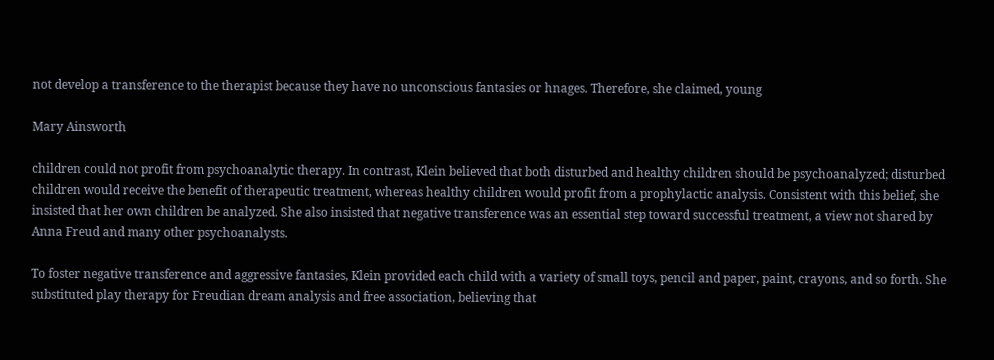not develop a transference to the therapist because they have no unconscious fantasies or hnages. Therefore, she claimed, young

Mary Ainsworth

children could not profit from psychoanalytic therapy. In contrast, Klein believed that both disturbed and healthy children should be psychoanalyzed; disturbed children would receive the benefit of therapeutic treatment, whereas healthy children would profit from a prophylactic analysis. Consistent with this belief, she insisted that her own children be analyzed. She also insisted that negative transference was an essential step toward successful treatment, a view not shared by Anna Freud and many other psychoanalysts.

To foster negative transference and aggressive fantasies, Klein provided each child with a variety of small toys, pencil and paper, paint, crayons, and so forth. She substituted play therapy for Freudian dream analysis and free association, believing that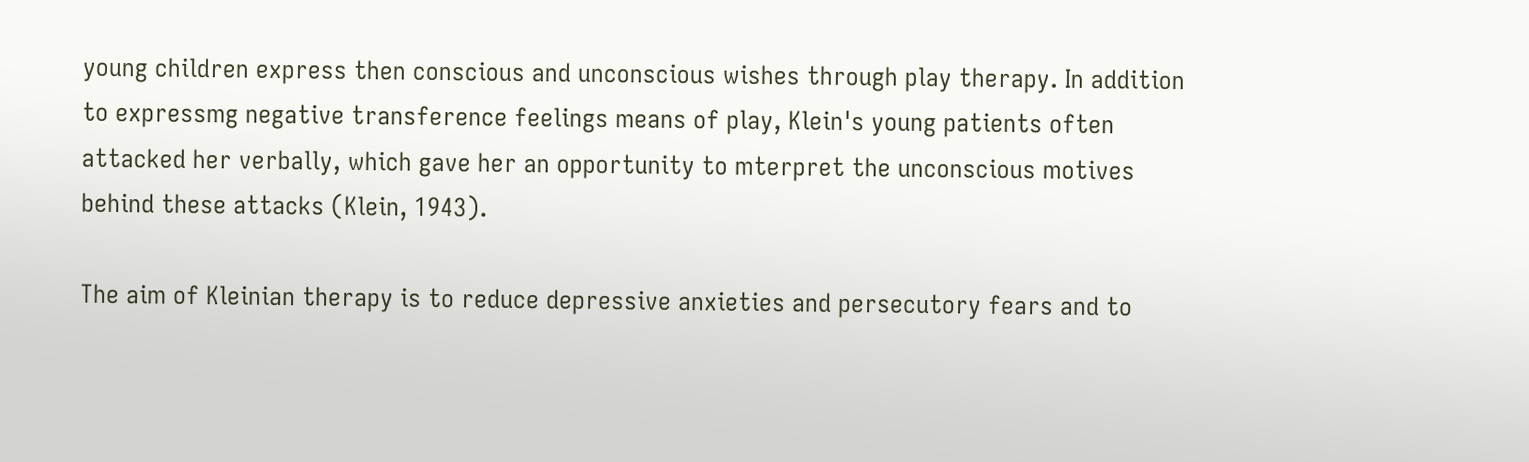young children express then conscious and unconscious wishes through play therapy. In addition to expressmg negative transference feelings means of play, Klein's young patients often attacked her verbally, which gave her an opportunity to mterpret the unconscious motives behind these attacks (Klein, 1943).

The aim of Kleinian therapy is to reduce depressive anxieties and persecutory fears and to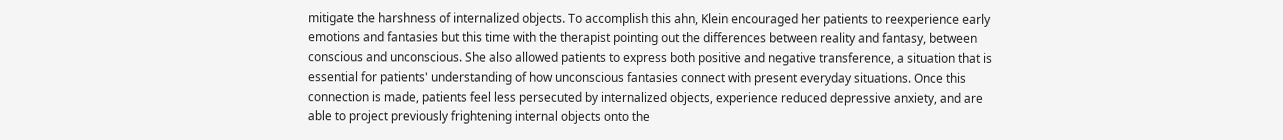mitigate the harshness of internalized objects. To accomplish this ahn, Klein encouraged her patients to reexperience early emotions and fantasies but this time with the therapist pointing out the differences between reality and fantasy, between conscious and unconscious. She also allowed patients to express both positive and negative transference, a situation that is essential for patients' understanding of how unconscious fantasies connect with present everyday situations. Once this connection is made, patients feel less persecuted by internalized objects, experience reduced depressive anxiety, and are able to project previously frightening internal objects onto the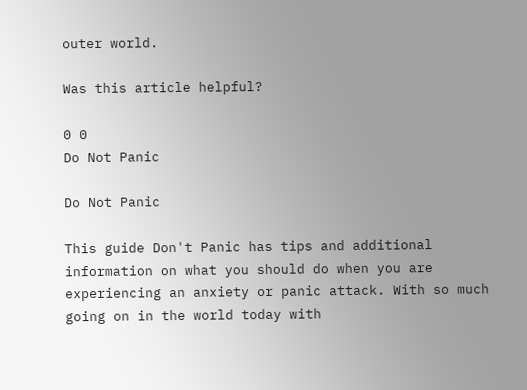outer world.

Was this article helpful?

0 0
Do Not Panic

Do Not Panic

This guide Don't Panic has tips and additional information on what you should do when you are experiencing an anxiety or panic attack. With so much going on in the world today with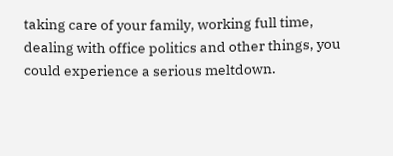taking care of your family, working full time, dealing with office politics and other things, you could experience a serious meltdown.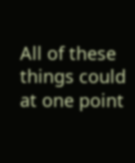All of these things could at one point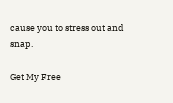cause you to stress out and snap.

Get My Free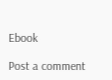Ebook

Post a comment